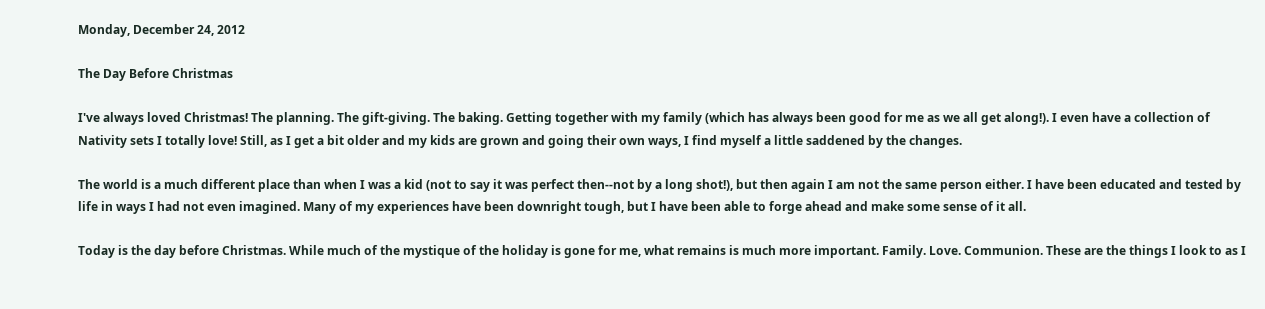Monday, December 24, 2012

The Day Before Christmas

I've always loved Christmas! The planning. The gift-giving. The baking. Getting together with my family (which has always been good for me as we all get along!). I even have a collection of Nativity sets I totally love! Still, as I get a bit older and my kids are grown and going their own ways, I find myself a little saddened by the changes.

The world is a much different place than when I was a kid (not to say it was perfect then--not by a long shot!), but then again I am not the same person either. I have been educated and tested by life in ways I had not even imagined. Many of my experiences have been downright tough, but I have been able to forge ahead and make some sense of it all.

Today is the day before Christmas. While much of the mystique of the holiday is gone for me, what remains is much more important. Family. Love. Communion. These are the things I look to as I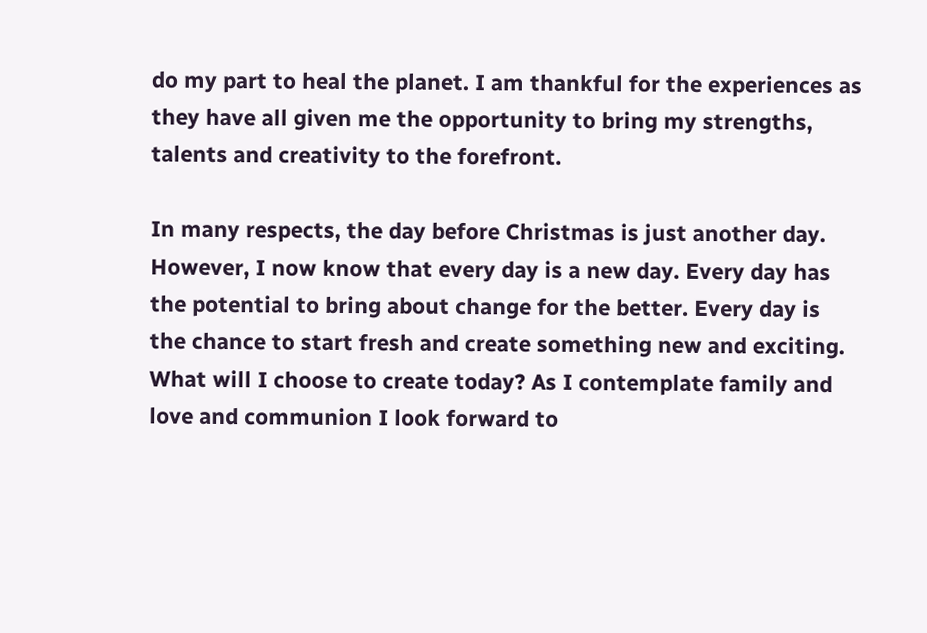do my part to heal the planet. I am thankful for the experiences as they have all given me the opportunity to bring my strengths, talents and creativity to the forefront.

In many respects, the day before Christmas is just another day. However, I now know that every day is a new day. Every day has the potential to bring about change for the better. Every day is the chance to start fresh and create something new and exciting. What will I choose to create today? As I contemplate family and love and communion I look forward to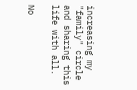increasing my "family" circle and sharing this life with all.

No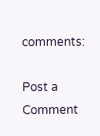comments:

Post a Comment